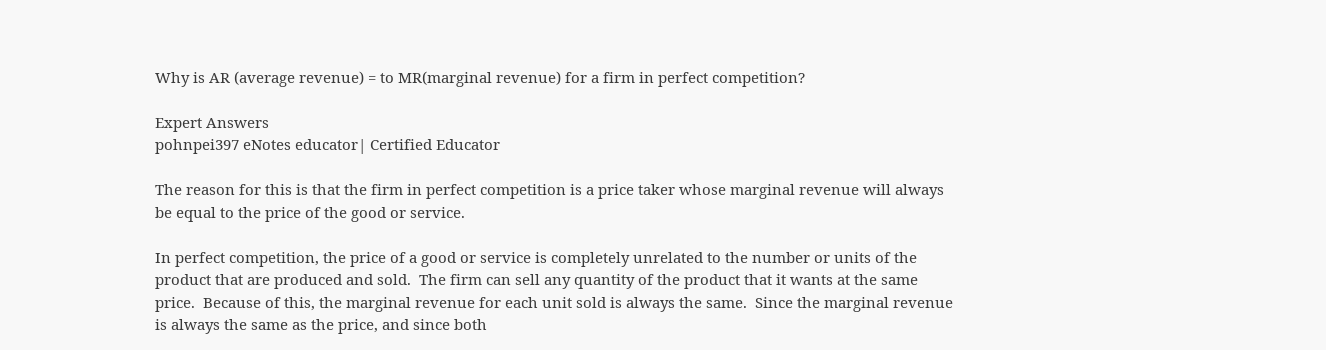Why is AR (average revenue) = to MR(marginal revenue) for a firm in perfect competition?

Expert Answers
pohnpei397 eNotes educator| Certified Educator

The reason for this is that the firm in perfect competition is a price taker whose marginal revenue will always be equal to the price of the good or service.

In perfect competition, the price of a good or service is completely unrelated to the number or units of the product that are produced and sold.  The firm can sell any quantity of the product that it wants at the same price.  Because of this, the marginal revenue for each unit sold is always the same.  Since the marginal revenue is always the same as the price, and since both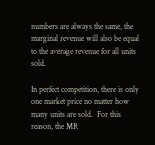numbers are always the same, the marginal revenue will also be equal to the average revenue for all units sold.

In perfect competition, there is only one market price no matter how many units are sold.  For this reason, the MR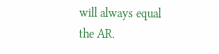will always equal the AR.